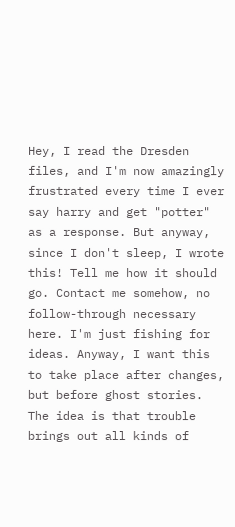Hey, I read the Dresden files, and I'm now amazingly frustrated every time I ever say harry and get "potter" as a response. But anyway, since I don't sleep, I wrote this! Tell me how it should go. Contact me somehow, no follow-through necessary here. I'm just fishing for ideas. Anyway, I want this to take place after changes, but before ghost stories. The idea is that trouble brings out all kinds of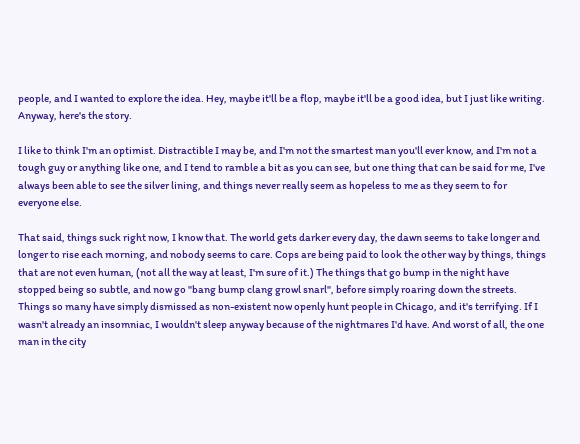people, and I wanted to explore the idea. Hey, maybe it'll be a flop, maybe it'll be a good idea, but I just like writing. Anyway, here's the story.

I like to think I'm an optimist. Distractible I may be, and I'm not the smartest man you'll ever know, and I'm not a tough guy or anything like one, and I tend to ramble a bit as you can see, but one thing that can be said for me, I've always been able to see the silver lining, and things never really seem as hopeless to me as they seem to for everyone else.

That said, things suck right now, I know that. The world gets darker every day, the dawn seems to take longer and longer to rise each morning, and nobody seems to care. Cops are being paid to look the other way by things, things that are not even human, (not all the way at least, I'm sure of it.) The things that go bump in the night have stopped being so subtle, and now go "bang bump clang growl snarl", before simply roaring down the streets. Things so many have simply dismissed as non-existent now openly hunt people in Chicago, and it's terrifying. If I wasn't already an insomniac, I wouldn't sleep anyway because of the nightmares I'd have. And worst of all, the one man in the city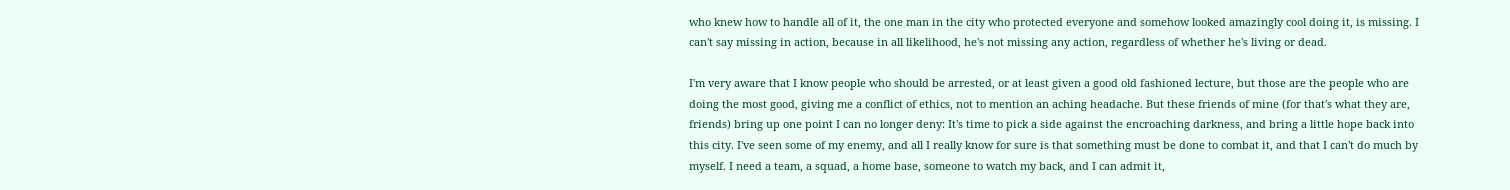who knew how to handle all of it, the one man in the city who protected everyone and somehow looked amazingly cool doing it, is missing. I can't say missing in action, because in all likelihood, he's not missing any action, regardless of whether he's living or dead.

I'm very aware that I know people who should be arrested, or at least given a good old fashioned lecture, but those are the people who are doing the most good, giving me a conflict of ethics, not to mention an aching headache. But these friends of mine (for that's what they are, friends) bring up one point I can no longer deny: It's time to pick a side against the encroaching darkness, and bring a little hope back into this city. I've seen some of my enemy, and all I really know for sure is that something must be done to combat it, and that I can't do much by myself. I need a team, a squad, a home base, someone to watch my back, and I can admit it,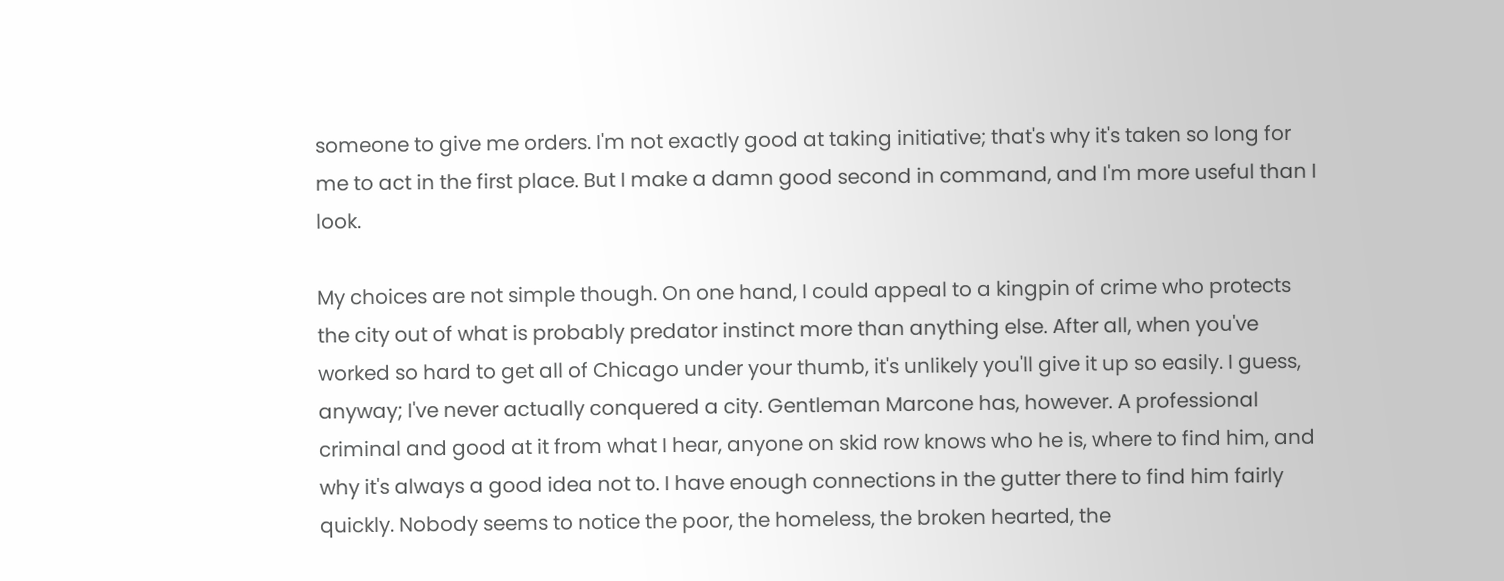someone to give me orders. I'm not exactly good at taking initiative; that's why it's taken so long for me to act in the first place. But I make a damn good second in command, and I'm more useful than I look.

My choices are not simple though. On one hand, I could appeal to a kingpin of crime who protects the city out of what is probably predator instinct more than anything else. After all, when you've worked so hard to get all of Chicago under your thumb, it's unlikely you'll give it up so easily. I guess, anyway; I've never actually conquered a city. Gentleman Marcone has, however. A professional criminal and good at it from what I hear, anyone on skid row knows who he is, where to find him, and why it's always a good idea not to. I have enough connections in the gutter there to find him fairly quickly. Nobody seems to notice the poor, the homeless, the broken hearted, the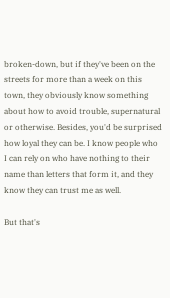broken-down, but if they've been on the streets for more than a week on this town, they obviously know something about how to avoid trouble, supernatural or otherwise. Besides, you'd be surprised how loyal they can be. I know people who I can rely on who have nothing to their name than letters that form it, and they know they can trust me as well.

But that's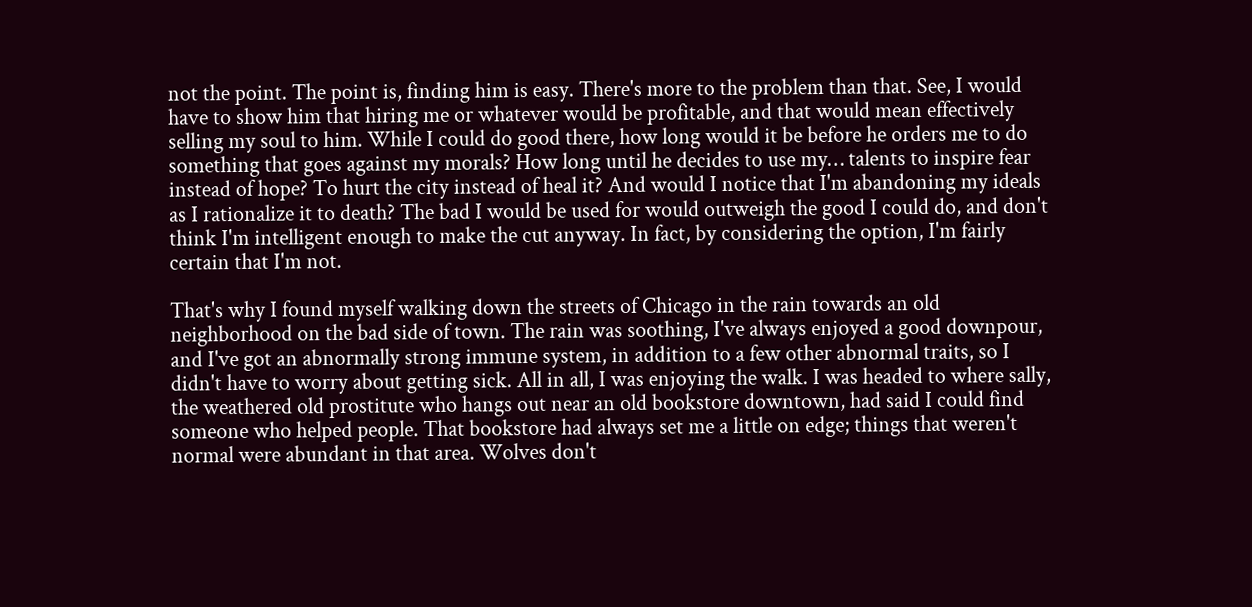not the point. The point is, finding him is easy. There's more to the problem than that. See, I would have to show him that hiring me or whatever would be profitable, and that would mean effectively selling my soul to him. While I could do good there, how long would it be before he orders me to do something that goes against my morals? How long until he decides to use my… talents to inspire fear instead of hope? To hurt the city instead of heal it? And would I notice that I'm abandoning my ideals as I rationalize it to death? The bad I would be used for would outweigh the good I could do, and don't think I'm intelligent enough to make the cut anyway. In fact, by considering the option, I'm fairly certain that I'm not.

That's why I found myself walking down the streets of Chicago in the rain towards an old neighborhood on the bad side of town. The rain was soothing, I've always enjoyed a good downpour, and I've got an abnormally strong immune system, in addition to a few other abnormal traits, so I didn't have to worry about getting sick. All in all, I was enjoying the walk. I was headed to where sally, the weathered old prostitute who hangs out near an old bookstore downtown, had said I could find someone who helped people. That bookstore had always set me a little on edge; things that weren't normal were abundant in that area. Wolves don't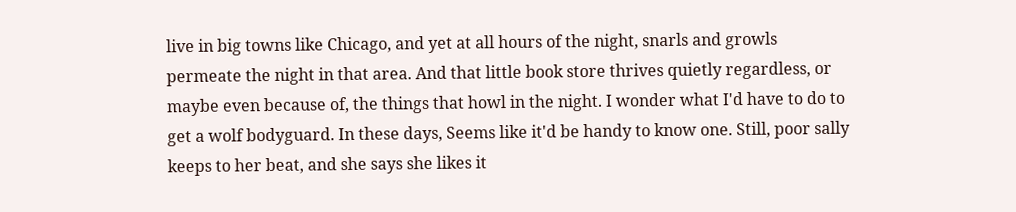live in big towns like Chicago, and yet at all hours of the night, snarls and growls permeate the night in that area. And that little book store thrives quietly regardless, or maybe even because of, the things that howl in the night. I wonder what I'd have to do to get a wolf bodyguard. In these days, Seems like it'd be handy to know one. Still, poor sally keeps to her beat, and she says she likes it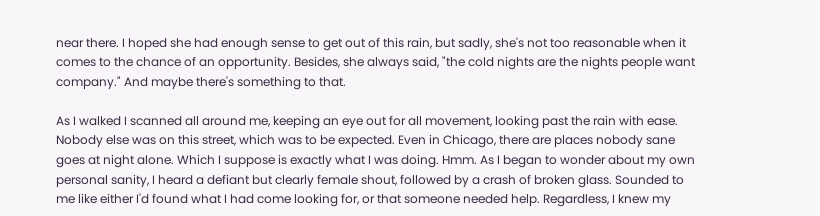near there. I hoped she had enough sense to get out of this rain, but sadly, she's not too reasonable when it comes to the chance of an opportunity. Besides, she always said, "the cold nights are the nights people want company." And maybe there's something to that.

As I walked I scanned all around me, keeping an eye out for all movement, looking past the rain with ease. Nobody else was on this street, which was to be expected. Even in Chicago, there are places nobody sane goes at night alone. Which I suppose is exactly what I was doing. Hmm. As I began to wonder about my own personal sanity, I heard a defiant but clearly female shout, followed by a crash of broken glass. Sounded to me like either I'd found what I had come looking for, or that someone needed help. Regardless, I knew my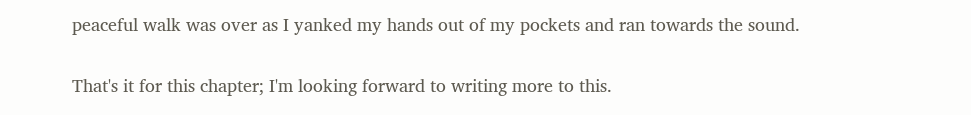peaceful walk was over as I yanked my hands out of my pockets and ran towards the sound.

That's it for this chapter; I'm looking forward to writing more to this.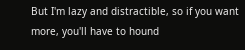But I'm lazy and distractible, so if you want more, you'll have to hound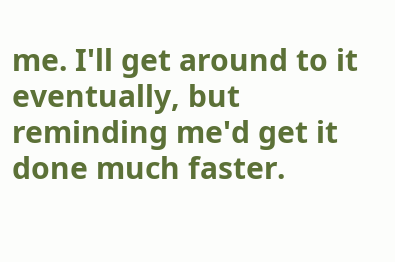me. I'll get around to it eventually, but reminding me'd get it done much faster.